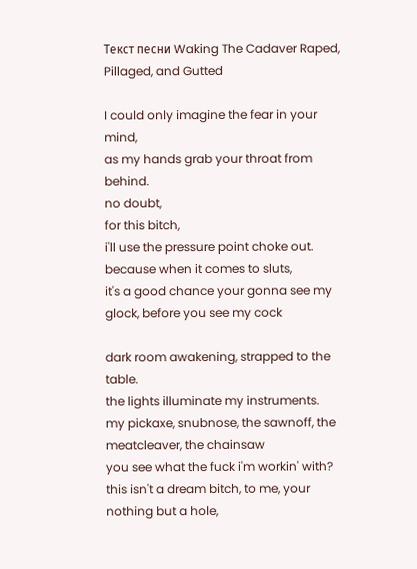Текст песни Waking The Cadaver Raped, Pillaged, and Gutted

I could only imagine the fear in your mind,
as my hands grab your throat from behind.
no doubt,
for this bitch,
i'll use the pressure point choke out.
because when it comes to sluts,
it's a good chance your gonna see my glock, before you see my cock

dark room awakening, strapped to the table.
the lights illuminate my instruments.
my pickaxe, snubnose, the sawnoff, the meatcleaver, the chainsaw
you see what the fuck i'm workin' with?
this isn't a dream bitch, to me, your nothing but a hole,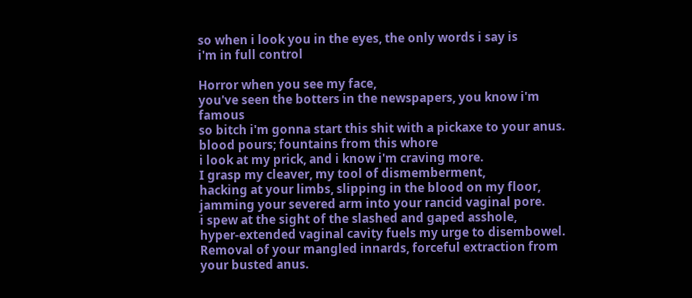so when i look you in the eyes, the only words i say is
i'm in full control

Horror when you see my face,
you've seen the botters in the newspapers, you know i'm famous
so bitch i'm gonna start this shit with a pickaxe to your anus.
blood pours; fountains from this whore
i look at my prick, and i know i'm craving more.
I grasp my cleaver, my tool of dismemberment,
hacking at your limbs, slipping in the blood on my floor,
jamming your severed arm into your rancid vaginal pore.
i spew at the sight of the slashed and gaped asshole,
hyper-extended vaginal cavity fuels my urge to disembowel.
Removal of your mangled innards, forceful extraction from your busted anus.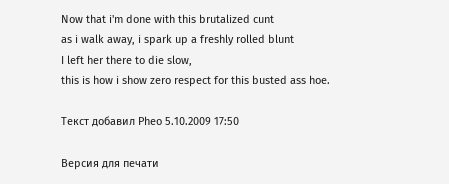Now that i'm done with this brutalized cunt
as i walk away, i spark up a freshly rolled blunt
I left her there to die slow,
this is how i show zero respect for this busted ass hoe.

Текст добавил Pheo 5.10.2009 17:50

Версия для печати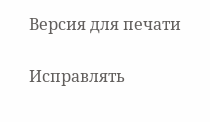Версия для печати

Исправлять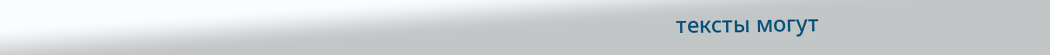тексты могут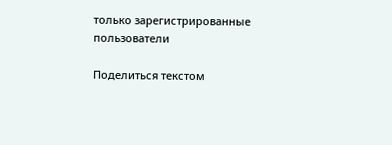только зарегистрированные пользователи

Поделиться текстом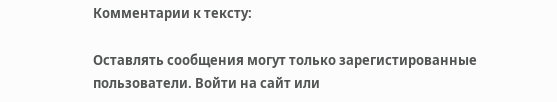Комментарии к тексту:

Оставлять сообщения могут только зарегистированные пользователи. Войти на сайт или